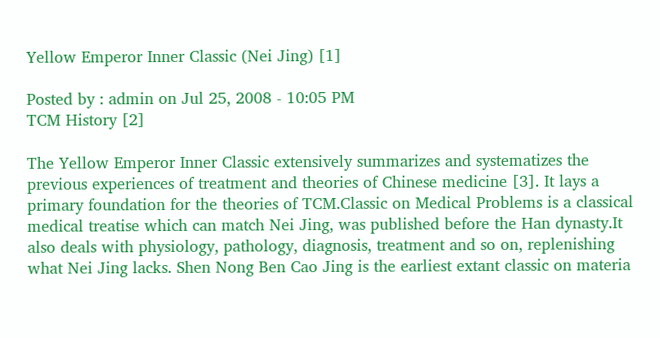Yellow Emperor Inner Classic (Nei Jing) [1]

Posted by : admin on Jul 25, 2008 - 10:05 PM
TCM History [2]

The Yellow Emperor Inner Classic extensively summarizes and systematizes the previous experiences of treatment and theories of Chinese medicine [3]. It lays a primary foundation for the theories of TCM.Classic on Medical Problems is a classical medical treatise which can match Nei Jing, was published before the Han dynasty.It also deals with physiology, pathology, diagnosis, treatment and so on, replenishing what Nei Jing lacks. Shen Nong Ben Cao Jing is the earliest extant classic on materia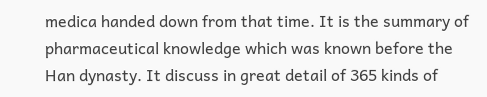medica handed down from that time. It is the summary of pharmaceutical knowledge which was known before the Han dynasty. It discuss in great detail of 365 kinds of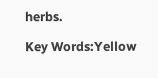herbs.

Key Words:Yellow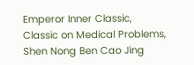Emperor Inner Classic, Classic on Medical Problems, Shen Nong Ben Cao Jing